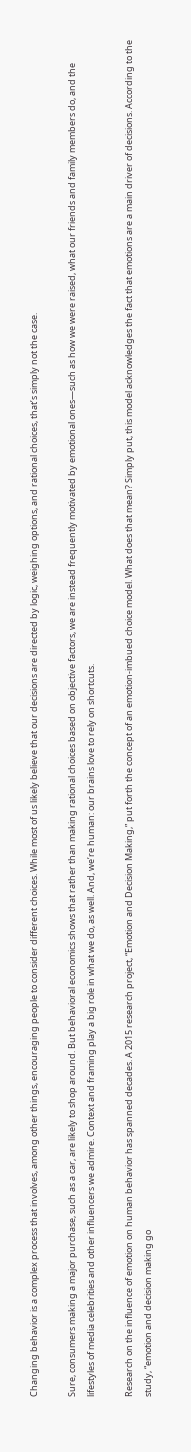Changing behavior is a complex process that involves, among other things, encouraging people to consider different choices. While most of us likely believe that our decisions are directed by logic, weighing options, and rational choices, that’s simply not the case.

Sure, consumers making a major purchase, such as a car, are likely to shop around. But behavioral economics shows that rather than making rational choices based on objective factors, we are instead frequently motivated by emotional ones—such as how we were raised, what our friends and family members do, and the lifestyles of media celebrities and other influencers we admire. Context and framing play a big role in what we do, as well. And, we’re human: our brains love to rely on shortcuts.

Research on the influence of emotion on human behavior has spanned decades. A 2015 research project, “Emotion and Decision Making,” put forth the concept of an emotion-imbued choice model. What does that mean? Simply put, this model acknowledges the fact that emotions are a main driver of decisions. According to the study, “emotion and decision making go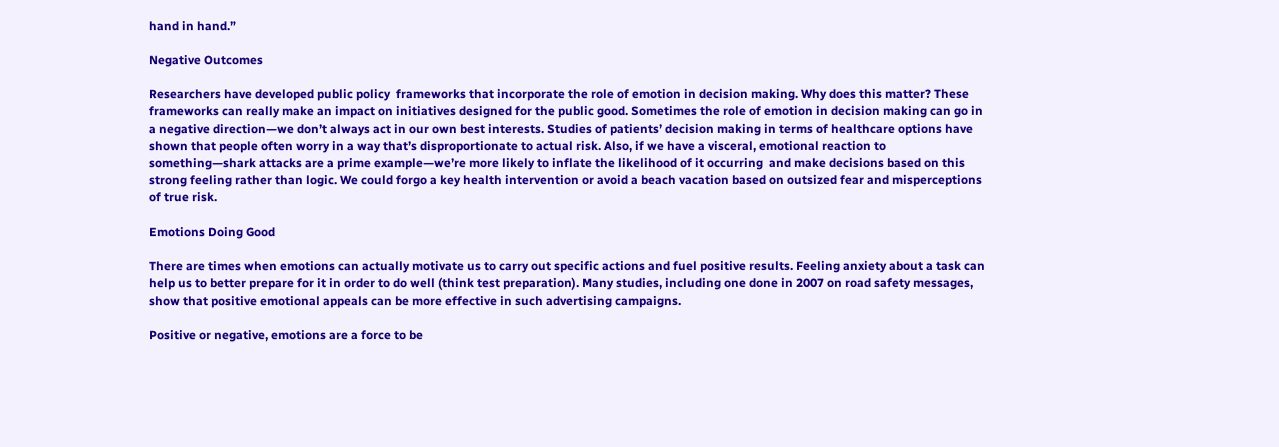hand in hand.”

Negative Outcomes

Researchers have developed public policy  frameworks that incorporate the role of emotion in decision making. Why does this matter? These frameworks can really make an impact on initiatives designed for the public good. Sometimes the role of emotion in decision making can go in a negative direction—we don’t always act in our own best interests. Studies of patients’ decision making in terms of healthcare options have shown that people often worry in a way that’s disproportionate to actual risk. Also, if we have a visceral, emotional reaction to something—shark attacks are a prime example—we’re more likely to inflate the likelihood of it occurring  and make decisions based on this strong feeling rather than logic. We could forgo a key health intervention or avoid a beach vacation based on outsized fear and misperceptions of true risk.

Emotions Doing Good

There are times when emotions can actually motivate us to carry out specific actions and fuel positive results. Feeling anxiety about a task can help us to better prepare for it in order to do well (think test preparation). Many studies, including one done in 2007 on road safety messages, show that positive emotional appeals can be more effective in such advertising campaigns.

Positive or negative, emotions are a force to be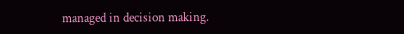managed in decision making.